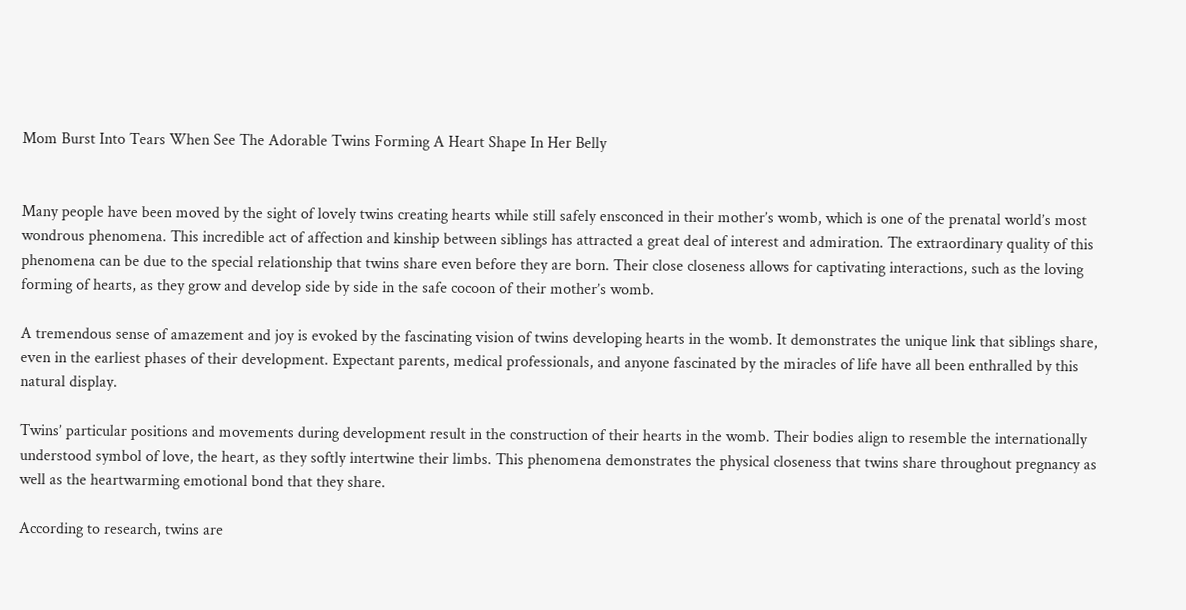Mom Burst Into Tears When See The Adorable Twins Forming A Heart Shape In Her Belly


Many people have been moved by the sight of lovely twins creating hearts while still safely ensconced in their mother’s womb, which is one of the prenatal world’s most wondrous phenomena. This incredible act of affection and kinship between siblings has attracted a great deal of interest and admiration. The extraordinary quality of this phenomena can be due to the special relationship that twins share even before they are born. Their close closeness allows for captivating interactions, such as the loving forming of hearts, as they grow and develop side by side in the safe cocoon of their mother’s womb.

A tremendous sense of amazement and joy is evoked by the fascinating vision of twins developing hearts in the womb. It demonstrates the unique link that siblings share, even in the earliest phases of their development. Expectant parents, medical professionals, and anyone fascinated by the miracles of life have all been enthralled by this natural display.

Twins’ particular positions and movements during development result in the construction of their hearts in the womb. Their bodies align to resemble the internationally understood symbol of love, the heart, as they softly intertwine their limbs. This phenomena demonstrates the physical closeness that twins share throughout pregnancy as well as the heartwarming emotional bond that they share.

According to research, twins are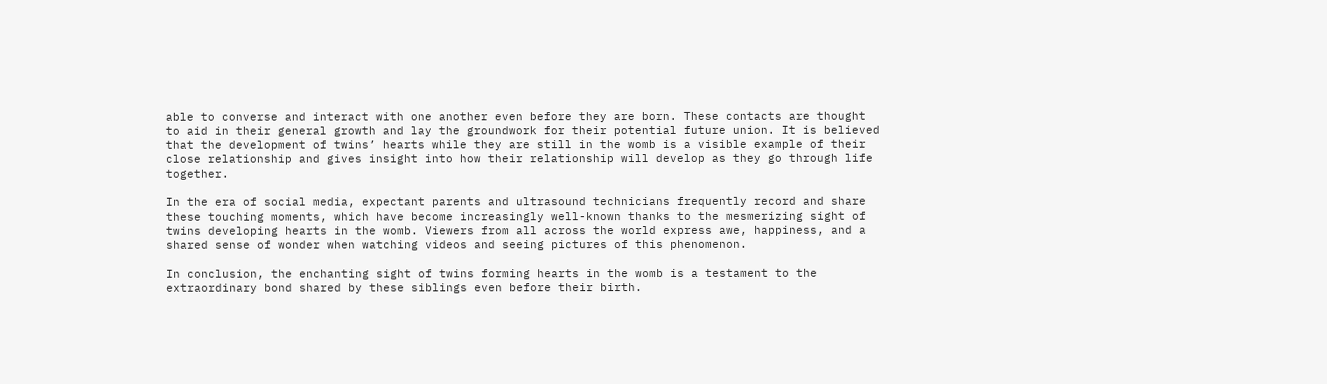able to converse and interact with one another even before they are born. These contacts are thought to aid in their general growth and lay the groundwork for their potential future union. It is believed that the development of twins’ hearts while they are still in the womb is a visible example of their close relationship and gives insight into how their relationship will develop as they go through life together.

In the era of social media, expectant parents and ultrasound technicians frequently record and share these touching moments, which have become increasingly well-known thanks to the mesmerizing sight of twins developing hearts in the womb. Viewers from all across the world express awe, happiness, and a shared sense of wonder when watching videos and seeing pictures of this phenomenon.

In conclusion, the enchanting sight of twins forming hearts in the womb is a testament to the extraordinary bond shared by these siblings even before their birth.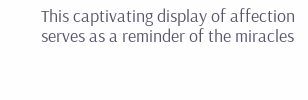This captivating display of affection serves as a reminder of the miracles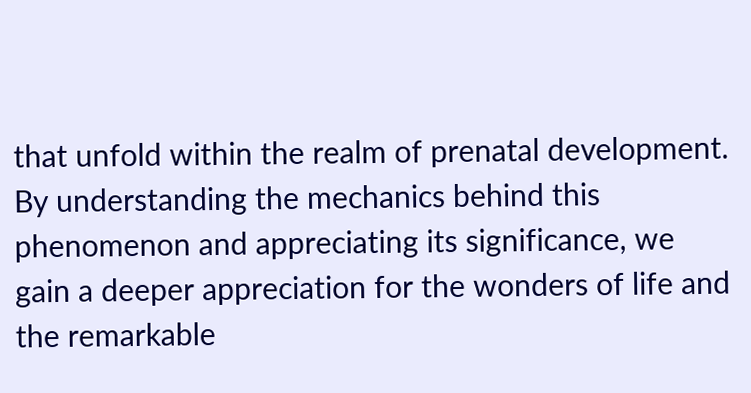that unfold within the realm of prenatal development. By understanding the mechanics behind this phenomenon and appreciating its significance, we gain a deeper appreciation for the wonders of life and the remarkable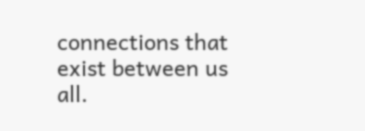connections that exist between us all.